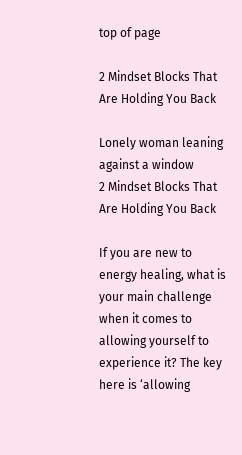top of page

2 Mindset Blocks That Are Holding You Back

Lonely woman leaning against a window
2 Mindset Blocks That Are Holding You Back

If you are new to energy healing, what is your main challenge when it comes to allowing yourself to experience it? The key here is ‘allowing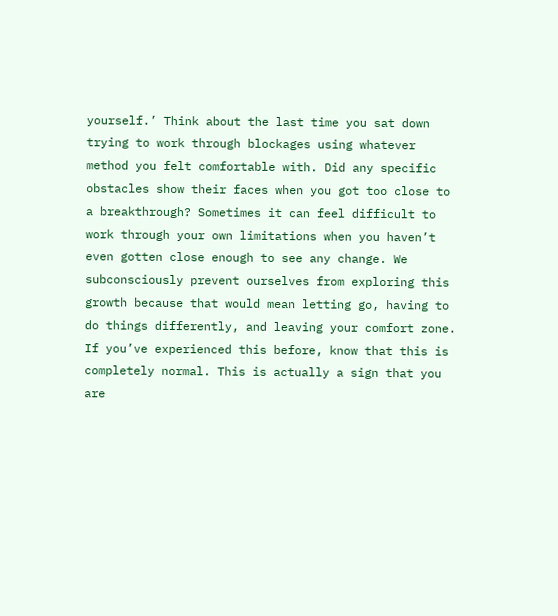yourself.’ Think about the last time you sat down trying to work through blockages using whatever method you felt comfortable with. Did any specific obstacles show their faces when you got too close to a breakthrough? Sometimes it can feel difficult to work through your own limitations when you haven’t even gotten close enough to see any change. We subconsciously prevent ourselves from exploring this growth because that would mean letting go, having to do things differently, and leaving your comfort zone. If you’ve experienced this before, know that this is completely normal. This is actually a sign that you are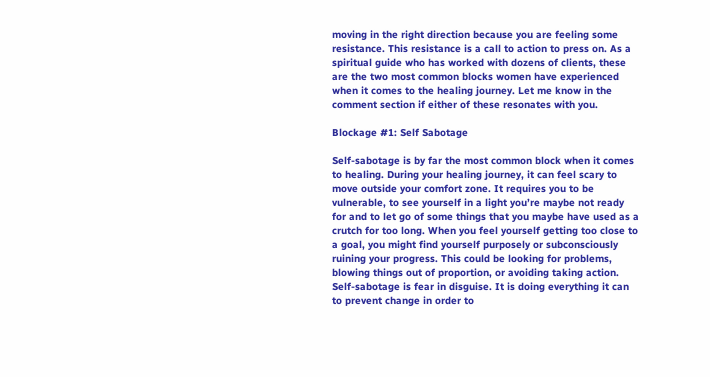moving in the right direction because you are feeling some resistance. This resistance is a call to action to press on. As a spiritual guide who has worked with dozens of clients, these are the two most common blocks women have experienced when it comes to the healing journey. Let me know in the comment section if either of these resonates with you.

Blockage #1: Self Sabotage

Self-sabotage is by far the most common block when it comes to healing. During your healing journey, it can feel scary to move outside your comfort zone. It requires you to be vulnerable, to see yourself in a light you’re maybe not ready for and to let go of some things that you maybe have used as a crutch for too long. When you feel yourself getting too close to a goal, you might find yourself purposely or subconsciously ruining your progress. This could be looking for problems, blowing things out of proportion, or avoiding taking action. Self-sabotage is fear in disguise. It is doing everything it can to prevent change in order to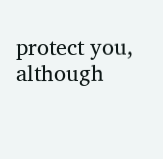protect you, although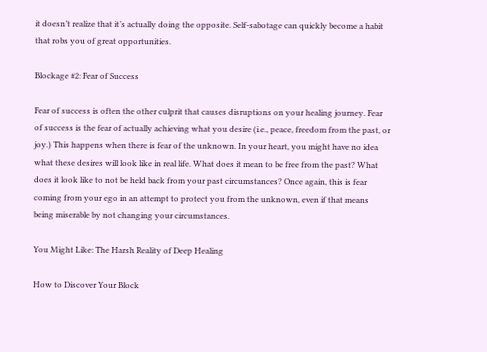it doesn’t realize that it’s actually doing the opposite. Self-sabotage can quickly become a habit that robs you of great opportunities.

Blockage #2: Fear of Success

Fear of success is often the other culprit that causes disruptions on your healing journey. Fear of success is the fear of actually achieving what you desire (i.e., peace, freedom from the past, or joy.) This happens when there is fear of the unknown. In your heart, you might have no idea what these desires will look like in real life. What does it mean to be free from the past? What does it look like to not be held back from your past circumstances? Once again, this is fear coming from your ego in an attempt to protect you from the unknown, even if that means being miserable by not changing your circumstances.

You Might Like: The Harsh Reality of Deep Healing

How to Discover Your Block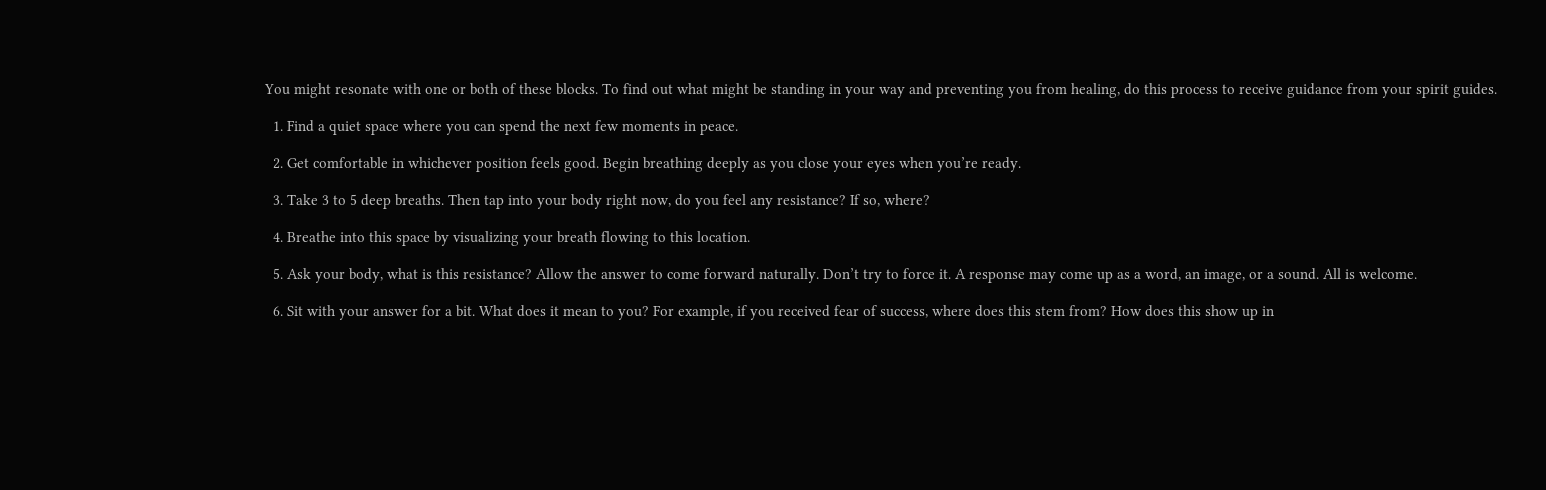You might resonate with one or both of these blocks. To find out what might be standing in your way and preventing you from healing, do this process to receive guidance from your spirit guides.

  1. Find a quiet space where you can spend the next few moments in peace.

  2. Get comfortable in whichever position feels good. Begin breathing deeply as you close your eyes when you’re ready.

  3. Take 3 to 5 deep breaths. Then tap into your body right now, do you feel any resistance? If so, where?

  4. Breathe into this space by visualizing your breath flowing to this location.

  5. Ask your body, what is this resistance? Allow the answer to come forward naturally. Don’t try to force it. A response may come up as a word, an image, or a sound. All is welcome.

  6. Sit with your answer for a bit. What does it mean to you? For example, if you received fear of success, where does this stem from? How does this show up in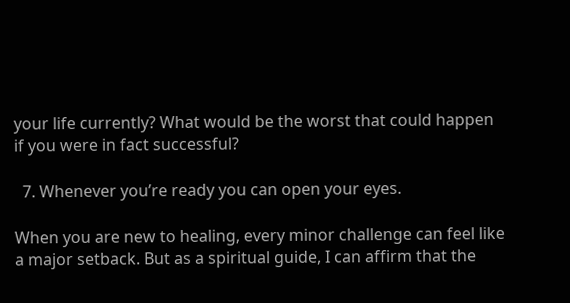your life currently? What would be the worst that could happen if you were in fact successful?

  7. Whenever you’re ready you can open your eyes.

When you are new to healing, every minor challenge can feel like a major setback. But as a spiritual guide, I can affirm that the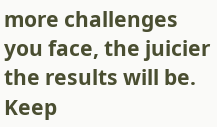more challenges you face, the juicier the results will be. Keep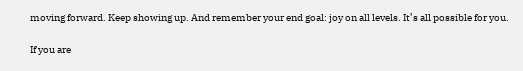moving forward. Keep showing up. And remember your end goal: joy on all levels. It’s all possible for you.

If you are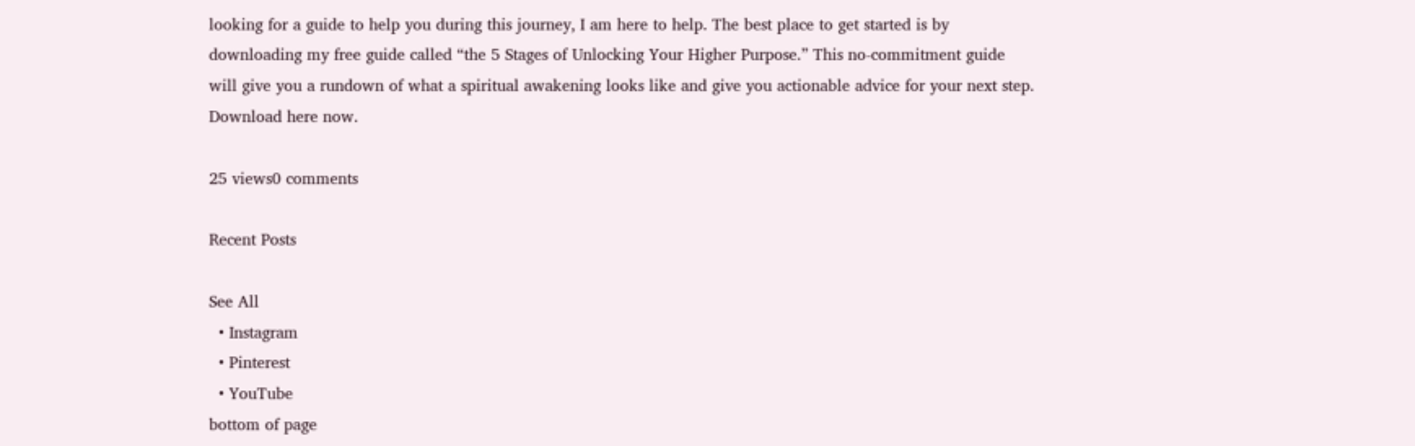looking for a guide to help you during this journey, I am here to help. The best place to get started is by downloading my free guide called “the 5 Stages of Unlocking Your Higher Purpose.” This no-commitment guide will give you a rundown of what a spiritual awakening looks like and give you actionable advice for your next step. Download here now.

25 views0 comments

Recent Posts

See All
  • Instagram
  • Pinterest
  • YouTube
bottom of page